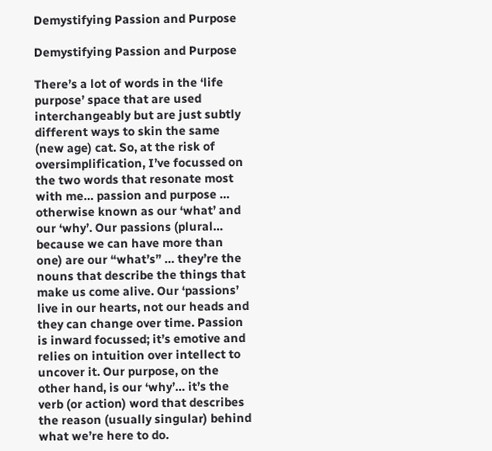Demystifying Passion and Purpose

Demystifying Passion and Purpose

There’s a lot of words in the ‘life purpose’ space that are used interchangeably but are just subtly different ways to skin the same (new age) cat. So, at the risk of oversimplification, I’ve focussed on the two words that resonate most with me… passion and purpose … otherwise known as our ‘what’ and our ‘why’. Our passions (plural… because we can have more than one) are our “what’s” … they’re the nouns that describe the things that make us come alive. Our ‘passions’ live in our hearts, not our heads and they can change over time. Passion is inward focussed; it’s emotive and relies on intuition over intellect to uncover it. Our purpose, on the other hand, is our ‘why’… it’s the verb (or action) word that describes the reason (usually singular) behind what we’re here to do.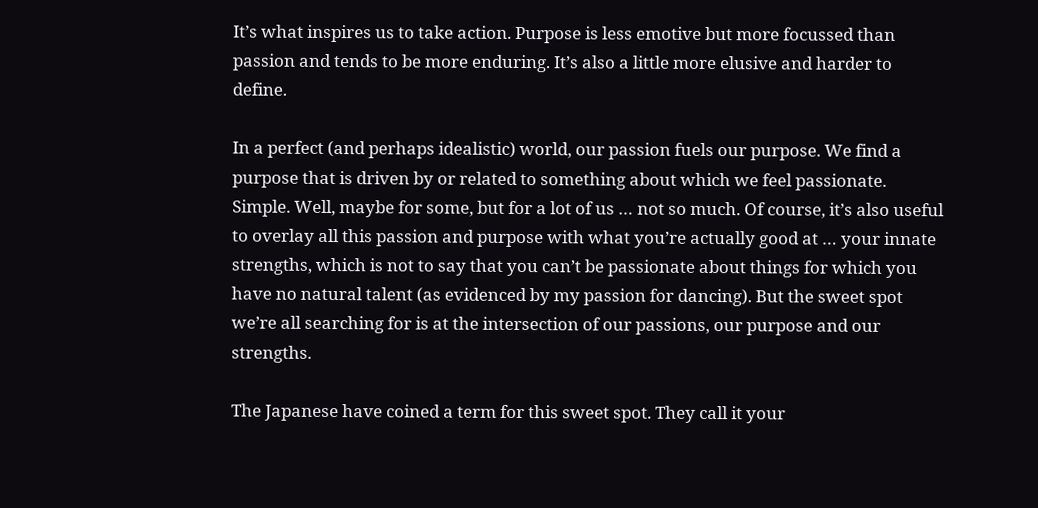It’s what inspires us to take action. Purpose is less emotive but more focussed than passion and tends to be more enduring. It’s also a little more elusive and harder to define.

In a perfect (and perhaps idealistic) world, our passion fuels our purpose. We find a purpose that is driven by or related to something about which we feel passionate. Simple. Well, maybe for some, but for a lot of us … not so much. Of course, it’s also useful to overlay all this passion and purpose with what you’re actually good at … your innate strengths, which is not to say that you can’t be passionate about things for which you have no natural talent (as evidenced by my passion for dancing). But the sweet spot we’re all searching for is at the intersection of our passions, our purpose and our strengths.

The Japanese have coined a term for this sweet spot. They call it your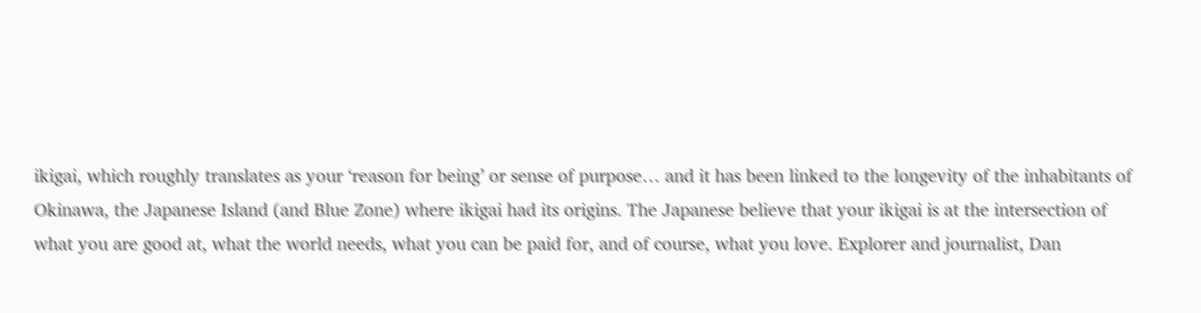ikigai, which roughly translates as your ‘reason for being’ or sense of purpose… and it has been linked to the longevity of the inhabitants of Okinawa, the Japanese Island (and Blue Zone) where ikigai had its origins. The Japanese believe that your ikigai is at the intersection of what you are good at, what the world needs, what you can be paid for, and of course, what you love. Explorer and journalist, Dan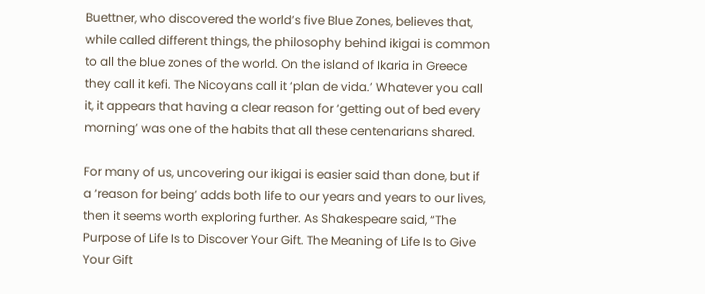Buettner, who discovered the world’s five Blue Zones, believes that, while called different things, the philosophy behind ikigai is common to all the blue zones of the world. On the island of Ikaria in Greece they call it kefi. The Nicoyans call it ‘plan de vida.’ Whatever you call it, it appears that having a clear reason for ‘getting out of bed every morning’ was one of the habits that all these centenarians shared.

For many of us, uncovering our ikigai is easier said than done, but if a ‘reason for being’ adds both life to our years and years to our lives, then it seems worth exploring further. As Shakespeare said, “The Purpose of Life Is to Discover Your Gift. The Meaning of Life Is to Give Your Gift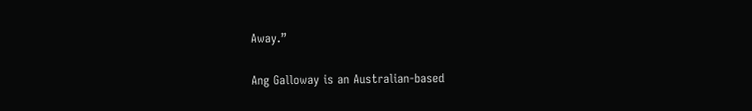Away.”

Ang Galloway is an Australian-based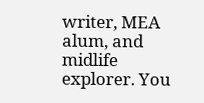writer, MEA alum, and midlife explorer. You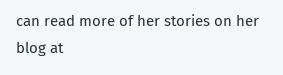can read more of her stories on her blog at